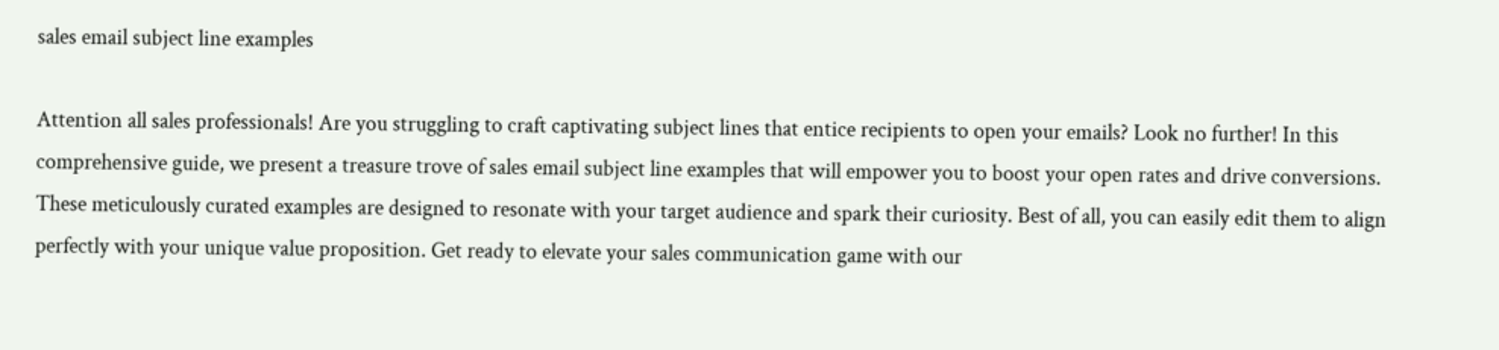sales email subject line examples

Attention all sales professionals! Are you struggling to craft captivating subject lines that entice recipients to open your emails? Look no further! In this comprehensive guide, we present a treasure trove of sales email subject line examples that will empower you to boost your open rates and drive conversions. These meticulously curated examples are designed to resonate with your target audience and spark their curiosity. Best of all, you can easily edit them to align perfectly with your unique value proposition. Get ready to elevate your sales communication game with our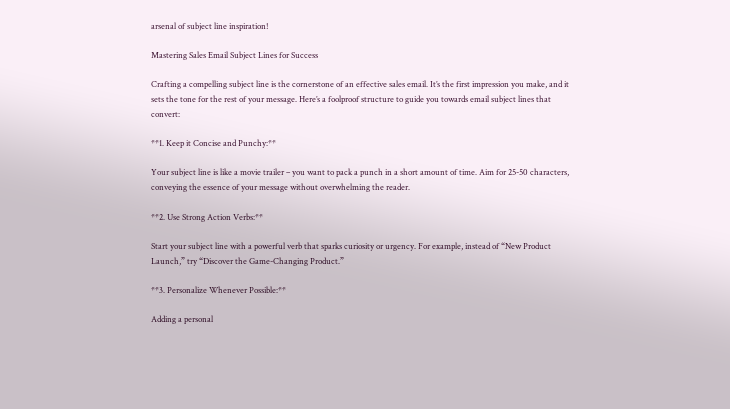arsenal of subject line inspiration!

Mastering Sales Email Subject Lines for Success

Crafting a compelling subject line is the cornerstone of an effective sales email. It’s the first impression you make, and it sets the tone for the rest of your message. Here’s a foolproof structure to guide you towards email subject lines that convert:

**1. Keep it Concise and Punchy:**

Your subject line is like a movie trailer – you want to pack a punch in a short amount of time. Aim for 25-50 characters, conveying the essence of your message without overwhelming the reader.

**2. Use Strong Action Verbs:**

Start your subject line with a powerful verb that sparks curiosity or urgency. For example, instead of “New Product Launch,” try “Discover the Game-Changing Product.”

**3. Personalize Whenever Possible:**

Adding a personal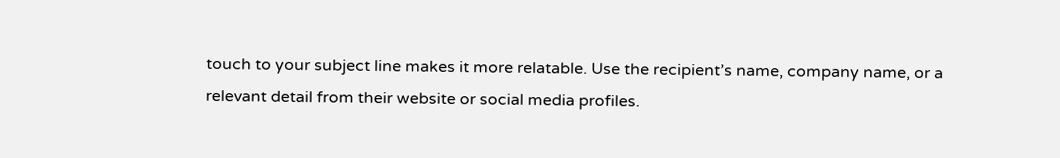touch to your subject line makes it more relatable. Use the recipient’s name, company name, or a relevant detail from their website or social media profiles.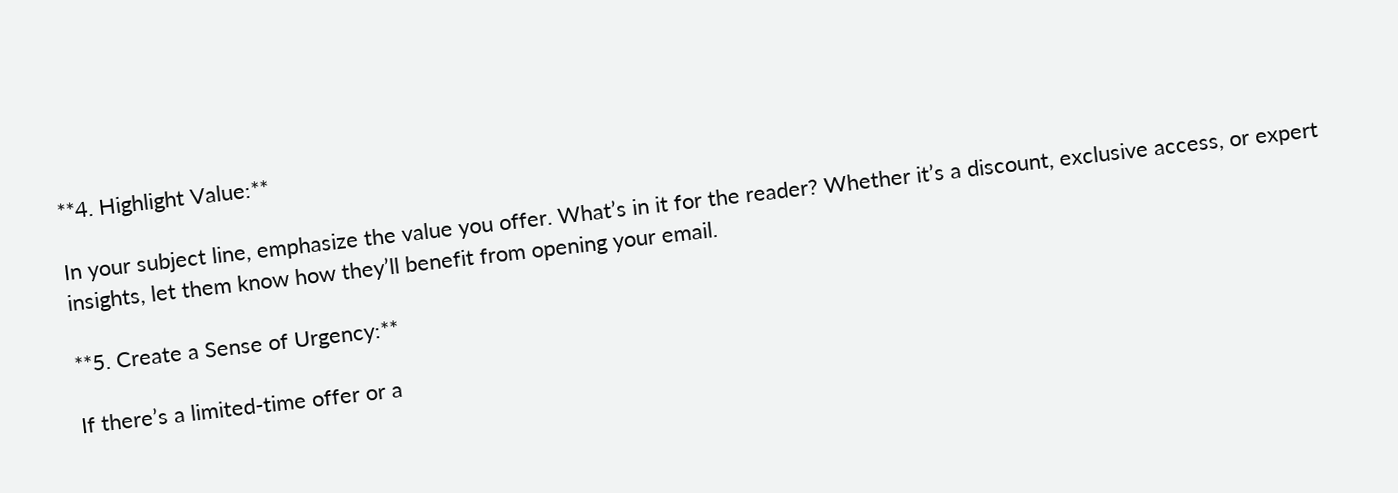**4. Highlight Value:**

In your subject line, emphasize the value you offer. What’s in it for the reader? Whether it’s a discount, exclusive access, or expert insights, let them know how they’ll benefit from opening your email.

**5. Create a Sense of Urgency:**

If there’s a limited-time offer or a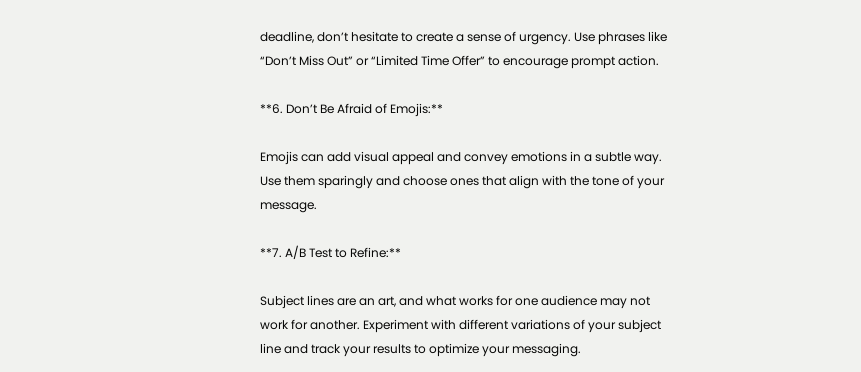deadline, don’t hesitate to create a sense of urgency. Use phrases like “Don’t Miss Out” or “Limited Time Offer” to encourage prompt action.

**6. Don’t Be Afraid of Emojis:**

Emojis can add visual appeal and convey emotions in a subtle way. Use them sparingly and choose ones that align with the tone of your message.

**7. A/B Test to Refine:**

Subject lines are an art, and what works for one audience may not work for another. Experiment with different variations of your subject line and track your results to optimize your messaging.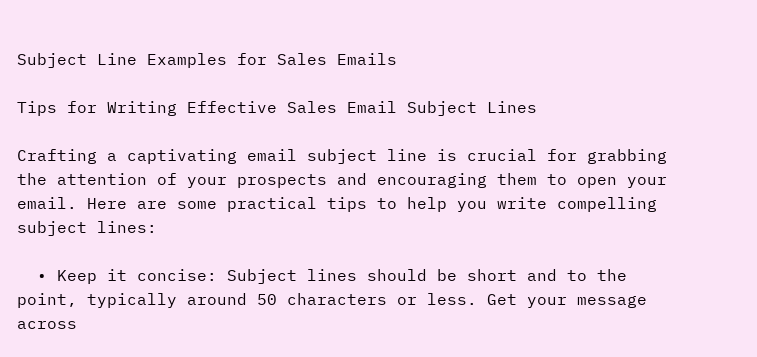Subject Line Examples for Sales Emails

Tips for Writing Effective Sales Email Subject Lines

Crafting a captivating email subject line is crucial for grabbing the attention of your prospects and encouraging them to open your email. Here are some practical tips to help you write compelling subject lines:

  • Keep it concise: Subject lines should be short and to the point, typically around 50 characters or less. Get your message across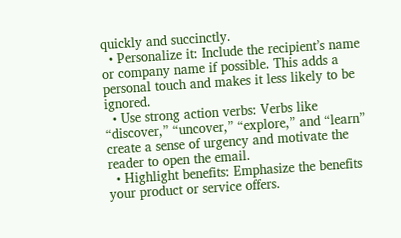quickly and succinctly.
  • Personalize it: Include the recipient’s name or company name if possible. This adds a personal touch and makes it less likely to be ignored.
  • Use strong action verbs: Verbs like “discover,” “uncover,” “explore,” and “learn” create a sense of urgency and motivate the reader to open the email.
  • Highlight benefits: Emphasize the benefits your product or service offers.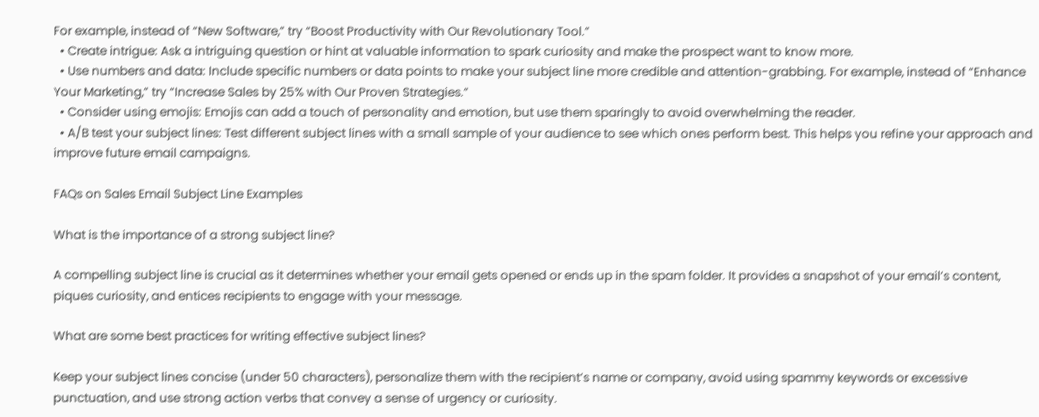For example, instead of “New Software,” try “Boost Productivity with Our Revolutionary Tool.”
  • Create intrigue: Ask a intriguing question or hint at valuable information to spark curiosity and make the prospect want to know more.
  • Use numbers and data: Include specific numbers or data points to make your subject line more credible and attention-grabbing. For example, instead of “Enhance Your Marketing,” try “Increase Sales by 25% with Our Proven Strategies.”
  • Consider using emojis: Emojis can add a touch of personality and emotion, but use them sparingly to avoid overwhelming the reader.
  • A/B test your subject lines: Test different subject lines with a small sample of your audience to see which ones perform best. This helps you refine your approach and improve future email campaigns.

FAQs on Sales Email Subject Line Examples

What is the importance of a strong subject line?

A compelling subject line is crucial as it determines whether your email gets opened or ends up in the spam folder. It provides a snapshot of your email’s content, piques curiosity, and entices recipients to engage with your message.

What are some best practices for writing effective subject lines?

Keep your subject lines concise (under 50 characters), personalize them with the recipient’s name or company, avoid using spammy keywords or excessive punctuation, and use strong action verbs that convey a sense of urgency or curiosity.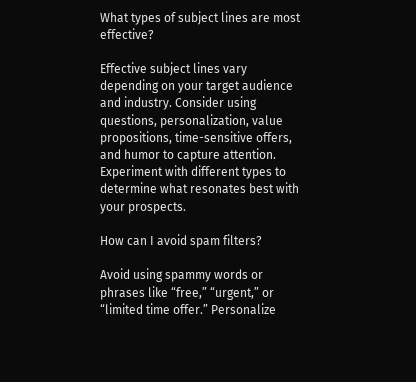What types of subject lines are most effective?

Effective subject lines vary depending on your target audience and industry. Consider using questions, personalization, value propositions, time-sensitive offers, and humor to capture attention. Experiment with different types to determine what resonates best with your prospects.

How can I avoid spam filters?

Avoid using spammy words or phrases like “free,” “urgent,” or “limited time offer.” Personalize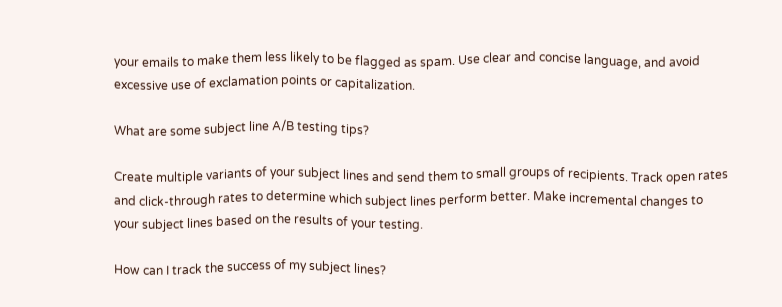your emails to make them less likely to be flagged as spam. Use clear and concise language, and avoid excessive use of exclamation points or capitalization.

What are some subject line A/B testing tips?

Create multiple variants of your subject lines and send them to small groups of recipients. Track open rates and click-through rates to determine which subject lines perform better. Make incremental changes to your subject lines based on the results of your testing.

How can I track the success of my subject lines?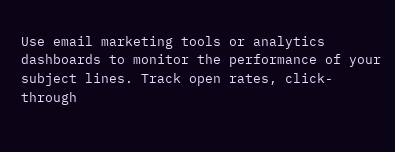Use email marketing tools or analytics dashboards to monitor the performance of your subject lines. Track open rates, click-through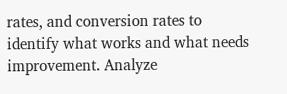rates, and conversion rates to identify what works and what needs improvement. Analyze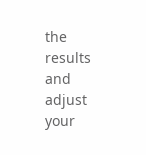the results and adjust your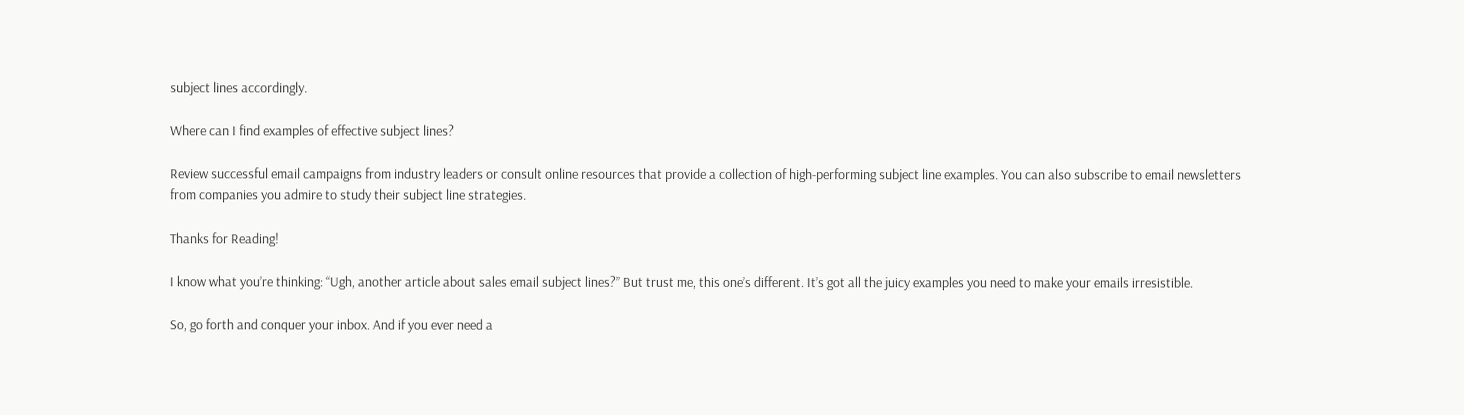subject lines accordingly.

Where can I find examples of effective subject lines?

Review successful email campaigns from industry leaders or consult online resources that provide a collection of high-performing subject line examples. You can also subscribe to email newsletters from companies you admire to study their subject line strategies.

Thanks for Reading!

I know what you’re thinking: “Ugh, another article about sales email subject lines?” But trust me, this one’s different. It’s got all the juicy examples you need to make your emails irresistible.

So, go forth and conquer your inbox. And if you ever need a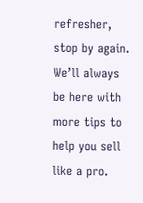refresher, stop by again. We’ll always be here with more tips to help you sell like a pro.